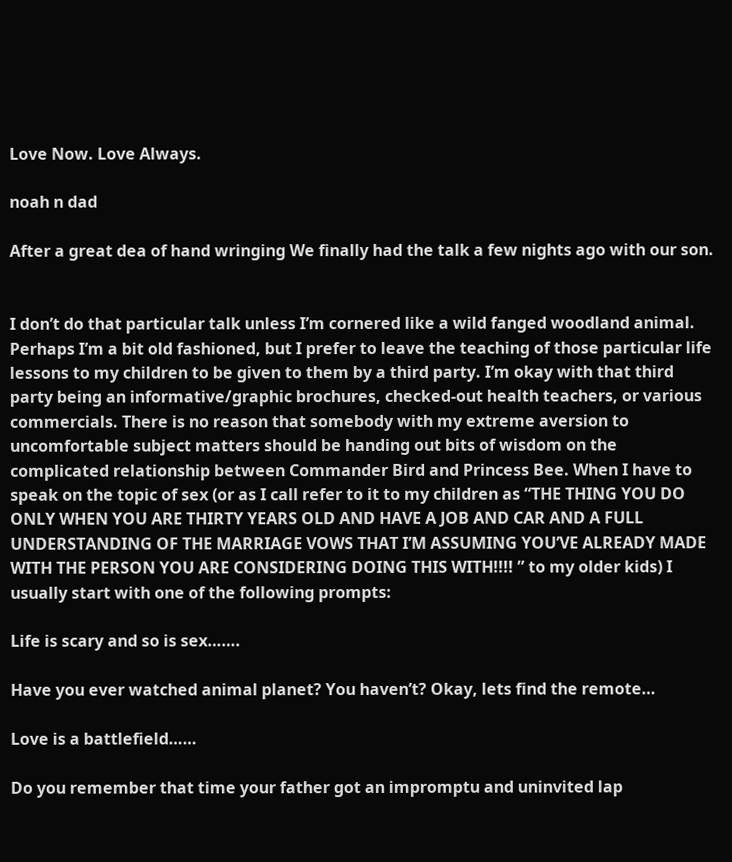Love Now. Love Always.

noah n dad

After a great dea of hand wringing We finally had the talk a few nights ago with our son.


I don’t do that particular talk unless I’m cornered like a wild fanged woodland animal. Perhaps I’m a bit old fashioned, but I prefer to leave the teaching of those particular life lessons to my children to be given to them by a third party. I’m okay with that third party being an informative/graphic brochures, checked-out health teachers, or various commercials. There is no reason that somebody with my extreme aversion to uncomfortable subject matters should be handing out bits of wisdom on the complicated relationship between Commander Bird and Princess Bee. When I have to speak on the topic of sex (or as I call refer to it to my children as “THE THING YOU DO ONLY WHEN YOU ARE THIRTY YEARS OLD AND HAVE A JOB AND CAR AND A FULL UNDERSTANDING OF THE MARRIAGE VOWS THAT I’M ASSUMING YOU’VE ALREADY MADE WITH THE PERSON YOU ARE CONSIDERING DOING THIS WITH!!!! ” to my older kids) I usually start with one of the following prompts:

Life is scary and so is sex…….

Have you ever watched animal planet? You haven’t? Okay, lets find the remote…

Love is a battlefield……

Do you remember that time your father got an impromptu and uninvited lap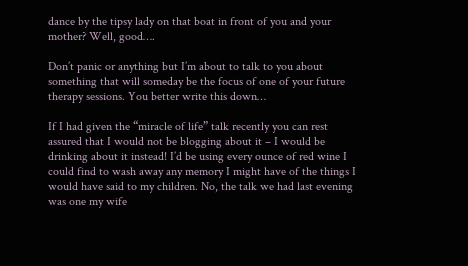dance by the tipsy lady on that boat in front of you and your mother? Well, good….

Don’t panic or anything but I’m about to talk to you about something that will someday be the focus of one of your future therapy sessions. You better write this down…

If I had given the “miracle of life” talk recently you can rest assured that I would not be blogging about it – I would be drinking about it instead! I’d be using every ounce of red wine I could find to wash away any memory I might have of the things I would have said to my children. No, the talk we had last evening was one my wife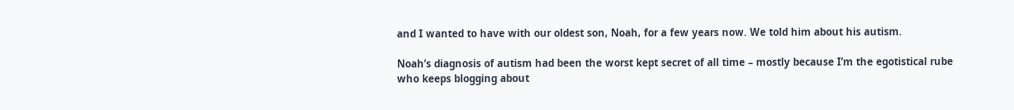and I wanted to have with our oldest son, Noah, for a few years now. We told him about his autism.

Noah’s diagnosis of autism had been the worst kept secret of all time – mostly because I’m the egotistical rube who keeps blogging about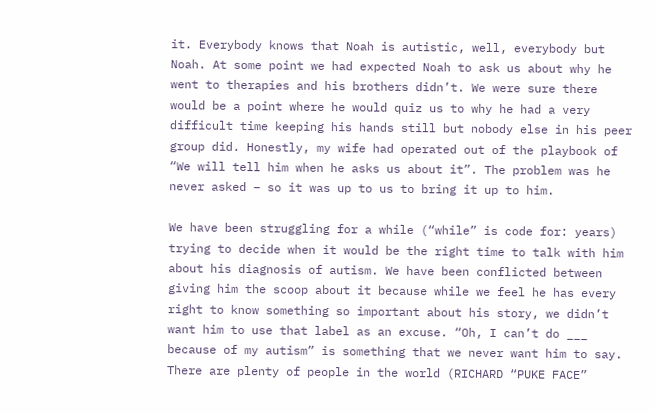it. Everybody knows that Noah is autistic, well, everybody but Noah. At some point we had expected Noah to ask us about why he went to therapies and his brothers didn’t. We were sure there would be a point where he would quiz us to why he had a very difficult time keeping his hands still but nobody else in his peer group did. Honestly, my wife had operated out of the playbook of “We will tell him when he asks us about it”. The problem was he never asked – so it was up to us to bring it up to him.

We have been struggling for a while (“while” is code for: years) trying to decide when it would be the right time to talk with him about his diagnosis of autism. We have been conflicted between giving him the scoop about it because while we feel he has every right to know something so important about his story, we didn’t want him to use that label as an excuse. “Oh, I can’t do ___ because of my autism” is something that we never want him to say. There are plenty of people in the world (RICHARD “PUKE FACE”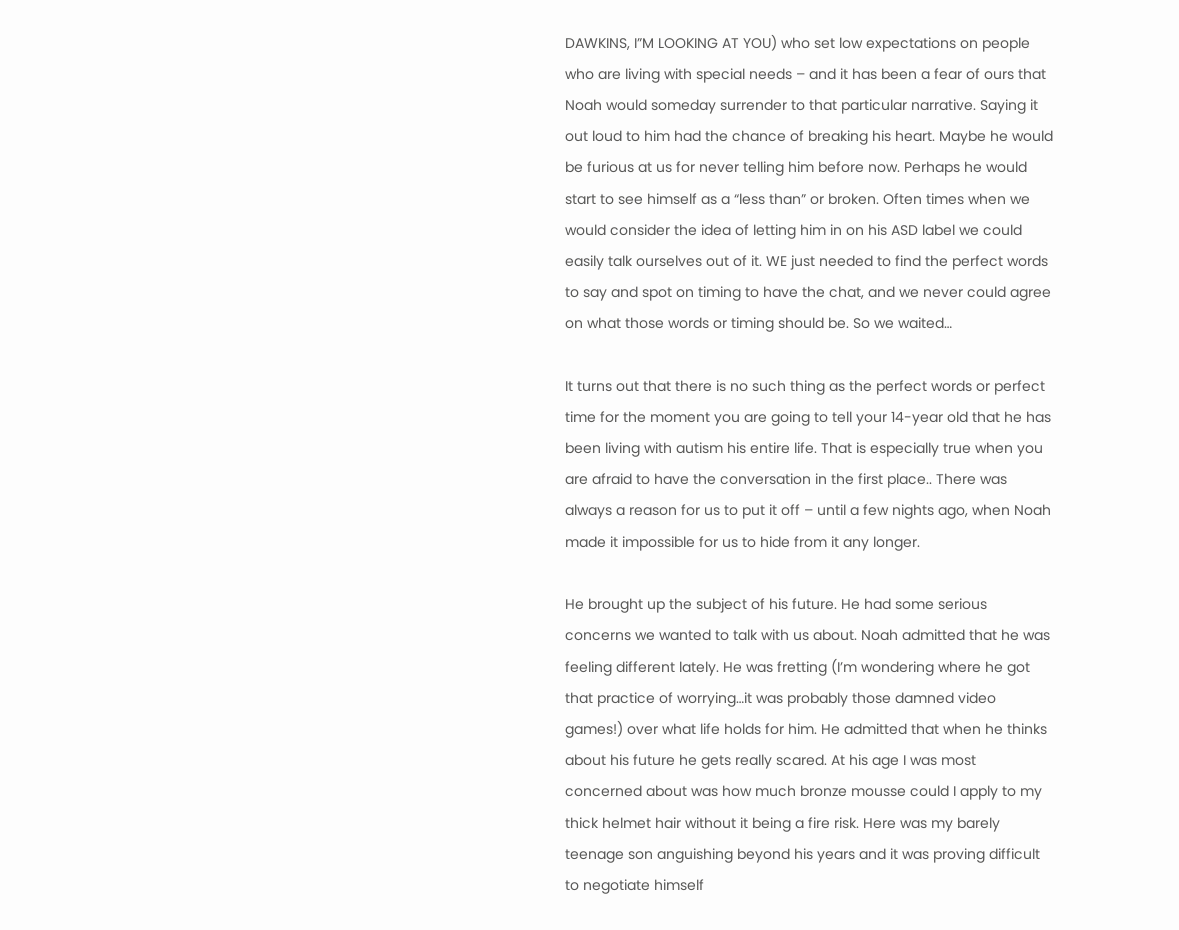DAWKINS, I”M LOOKING AT YOU) who set low expectations on people who are living with special needs – and it has been a fear of ours that Noah would someday surrender to that particular narrative. Saying it out loud to him had the chance of breaking his heart. Maybe he would be furious at us for never telling him before now. Perhaps he would start to see himself as a “less than” or broken. Often times when we would consider the idea of letting him in on his ASD label we could easily talk ourselves out of it. WE just needed to find the perfect words to say and spot on timing to have the chat, and we never could agree on what those words or timing should be. So we waited…

It turns out that there is no such thing as the perfect words or perfect time for the moment you are going to tell your 14-year old that he has been living with autism his entire life. That is especially true when you are afraid to have the conversation in the first place.. There was always a reason for us to put it off – until a few nights ago, when Noah made it impossible for us to hide from it any longer.

He brought up the subject of his future. He had some serious concerns we wanted to talk with us about. Noah admitted that he was feeling different lately. He was fretting (I’m wondering where he got that practice of worrying…it was probably those damned video games!) over what life holds for him. He admitted that when he thinks about his future he gets really scared. At his age I was most concerned about was how much bronze mousse could I apply to my thick helmet hair without it being a fire risk. Here was my barely teenage son anguishing beyond his years and it was proving difficult to negotiate himself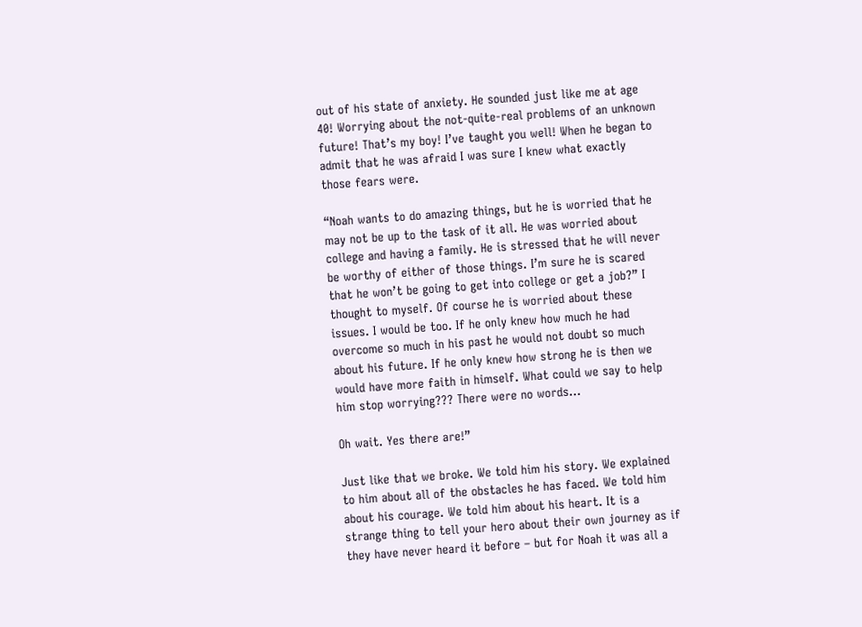out of his state of anxiety. He sounded just like me at age 40! Worrying about the not-quite-real problems of an unknown future! That’s my boy! I’ve taught you well! When he began to admit that he was afraid I was sure I knew what exactly those fears were.

“Noah wants to do amazing things, but he is worried that he may not be up to the task of it all. He was worried about college and having a family. He is stressed that he will never be worthy of either of those things. I’m sure he is scared that he won’t be going to get into college or get a job?” I thought to myself. Of course he is worried about these issues. I would be too. If he only knew how much he had overcome so much in his past he would not doubt so much about his future. If he only knew how strong he is then we would have more faith in himself. What could we say to help him stop worrying??? There were no words…

Oh wait. Yes there are!”

Just like that we broke. We told him his story. We explained to him about all of the obstacles he has faced. We told him about his courage. We told him about his heart. It is a strange thing to tell your hero about their own journey as if they have never heard it before – but for Noah it was all a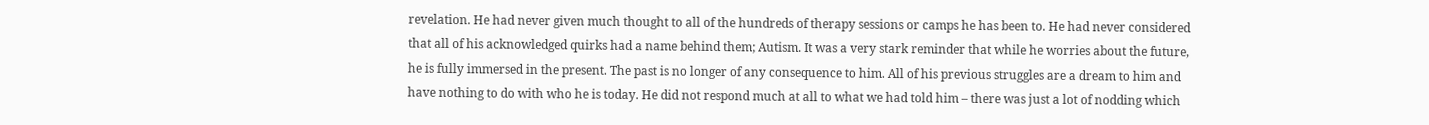revelation. He had never given much thought to all of the hundreds of therapy sessions or camps he has been to. He had never considered that all of his acknowledged quirks had a name behind them; Autism. It was a very stark reminder that while he worries about the future, he is fully immersed in the present. The past is no longer of any consequence to him. All of his previous struggles are a dream to him and have nothing to do with who he is today. He did not respond much at all to what we had told him – there was just a lot of nodding which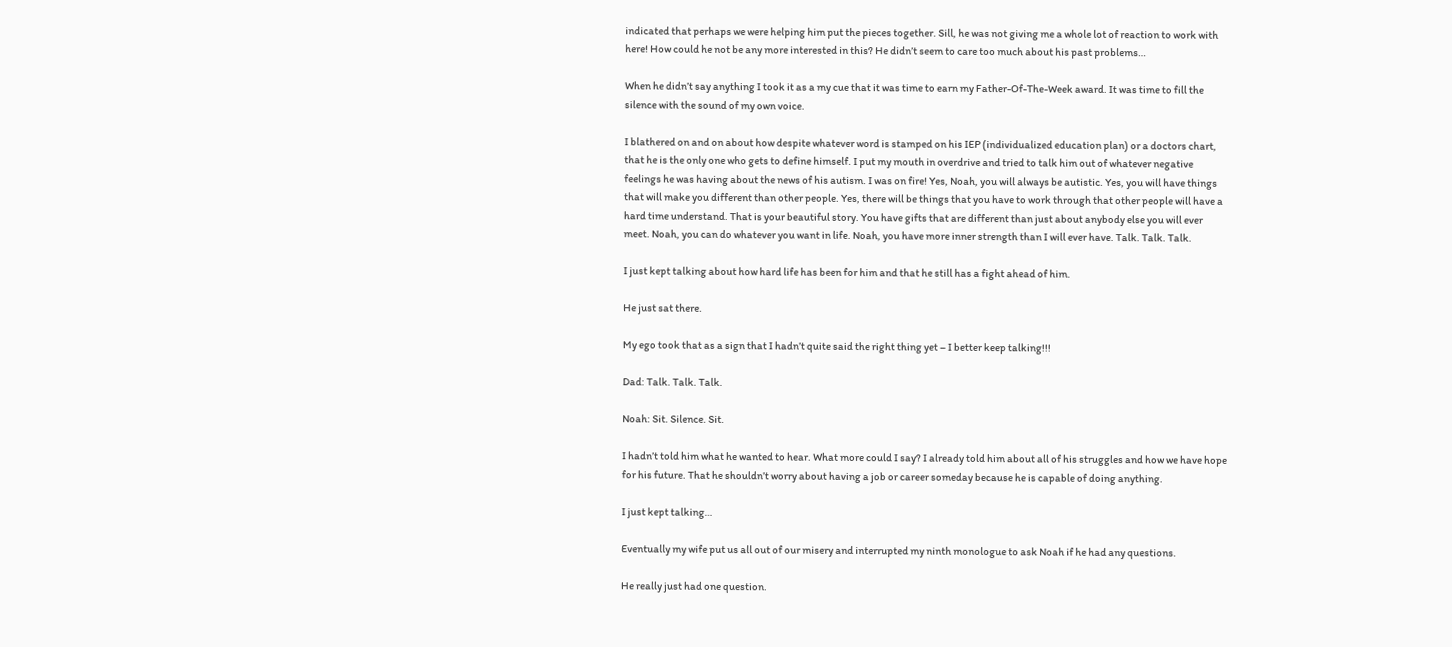indicated that perhaps we were helping him put the pieces together. Sill, he was not giving me a whole lot of reaction to work with here! How could he not be any more interested in this? He didn’t seem to care too much about his past problems…

When he didn’t say anything I took it as a my cue that it was time to earn my Father-Of-The-Week award. It was time to fill the silence with the sound of my own voice.

I blathered on and on about how despite whatever word is stamped on his IEP (individualized education plan) or a doctors chart, that he is the only one who gets to define himself. I put my mouth in overdrive and tried to talk him out of whatever negative feelings he was having about the news of his autism. I was on fire! Yes, Noah, you will always be autistic. Yes, you will have things that will make you different than other people. Yes, there will be things that you have to work through that other people will have a hard time understand. That is your beautiful story. You have gifts that are different than just about anybody else you will ever meet. Noah, you can do whatever you want in life. Noah, you have more inner strength than I will ever have. Talk. Talk. Talk.

I just kept talking about how hard life has been for him and that he still has a fight ahead of him.

He just sat there.

My ego took that as a sign that I hadn’t quite said the right thing yet – I better keep talking!!!

Dad: Talk. Talk. Talk.

Noah: Sit. Silence. Sit.

I hadn’t told him what he wanted to hear. What more could I say? I already told him about all of his struggles and how we have hope for his future. That he shouldn’t worry about having a job or career someday because he is capable of doing anything.

I just kept talking…

Eventually my wife put us all out of our misery and interrupted my ninth monologue to ask Noah if he had any questions.

He really just had one question.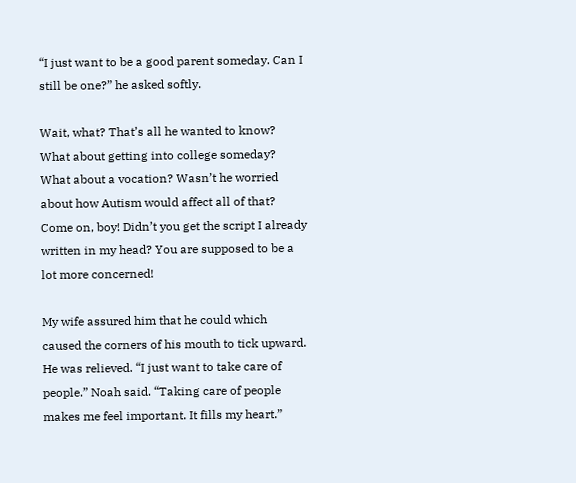“I just want to be a good parent someday. Can I still be one?” he asked softly.

Wait, what? That’s all he wanted to know? What about getting into college someday? What about a vocation? Wasn’t he worried about how Autism would affect all of that? Come on, boy! Didn’t you get the script I already written in my head? You are supposed to be a lot more concerned!

My wife assured him that he could which caused the corners of his mouth to tick upward. He was relieved. “I just want to take care of people.” Noah said. “Taking care of people makes me feel important. It fills my heart.”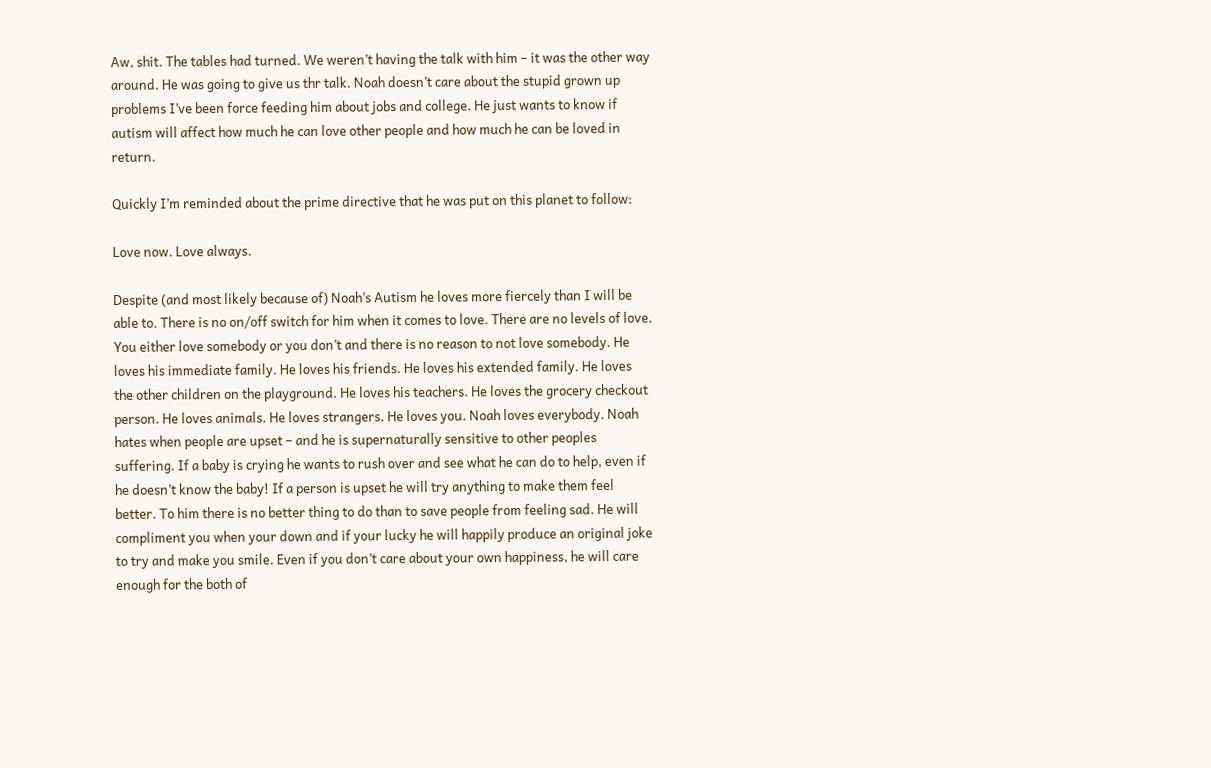Aw, shit. The tables had turned. We weren’t having the talk with him – it was the other way around. He was going to give us thr talk. Noah doesn’t care about the stupid grown up problems I’ve been force feeding him about jobs and college. He just wants to know if autism will affect how much he can love other people and how much he can be loved in return.

Quickly I’m reminded about the prime directive that he was put on this planet to follow:

Love now. Love always.

Despite (and most likely because of) Noah’s Autism he loves more fiercely than I will be able to. There is no on/off switch for him when it comes to love. There are no levels of love. You either love somebody or you don’t and there is no reason to not love somebody. He loves his immediate family. He loves his friends. He loves his extended family. He loves the other children on the playground. He loves his teachers. He loves the grocery checkout person. He loves animals. He loves strangers. He loves you. Noah loves everybody. Noah hates when people are upset – and he is supernaturally sensitive to other peoples suffering. If a baby is crying he wants to rush over and see what he can do to help, even if he doesn’t know the baby! If a person is upset he will try anything to make them feel better. To him there is no better thing to do than to save people from feeling sad. He will compliment you when your down and if your lucky he will happily produce an original joke to try and make you smile. Even if you don’t care about your own happiness, he will care enough for the both of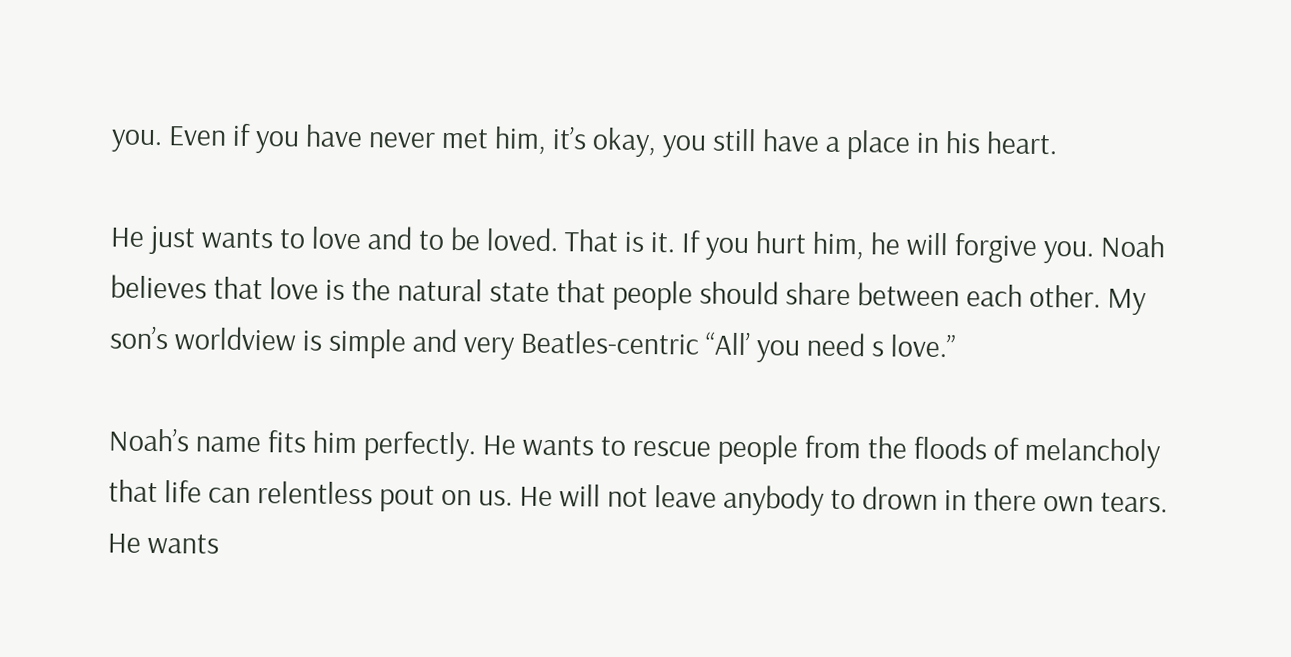you. Even if you have never met him, it’s okay, you still have a place in his heart.

He just wants to love and to be loved. That is it. If you hurt him, he will forgive you. Noah believes that love is the natural state that people should share between each other. My son’s worldview is simple and very Beatles-centric “All’ you need s love.”

Noah’s name fits him perfectly. He wants to rescue people from the floods of melancholy that life can relentless pout on us. He will not leave anybody to drown in there own tears. He wants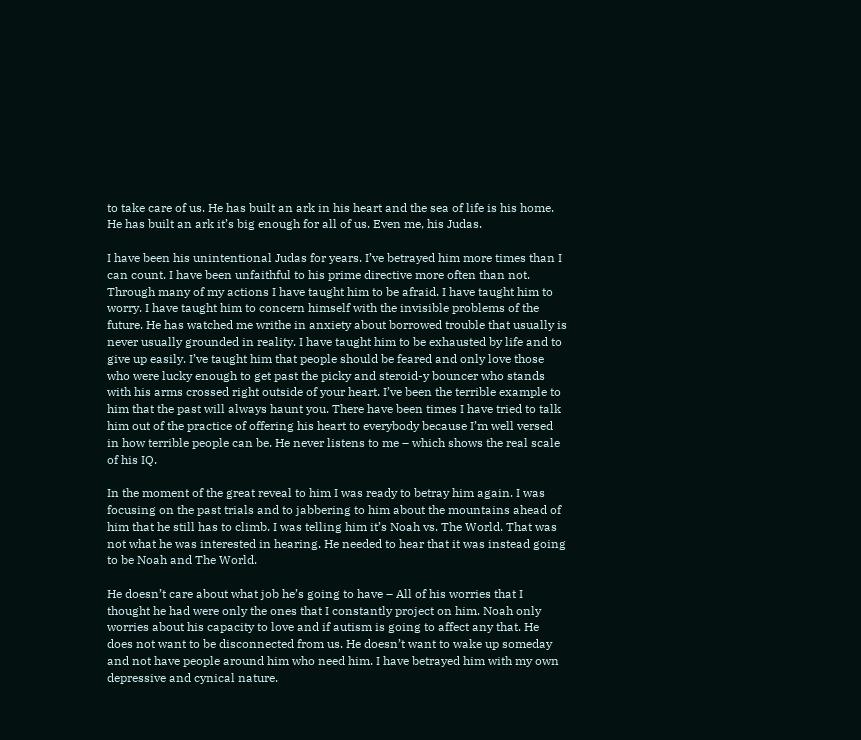to take care of us. He has built an ark in his heart and the sea of life is his home. He has built an ark it’s big enough for all of us. Even me, his Judas.

I have been his unintentional Judas for years. I’ve betrayed him more times than I can count. I have been unfaithful to his prime directive more often than not. Through many of my actions I have taught him to be afraid. I have taught him to worry. I have taught him to concern himself with the invisible problems of the future. He has watched me writhe in anxiety about borrowed trouble that usually is never usually grounded in reality. I have taught him to be exhausted by life and to give up easily. I’ve taught him that people should be feared and only love those who were lucky enough to get past the picky and steroid-y bouncer who stands with his arms crossed right outside of your heart. I’ve been the terrible example to him that the past will always haunt you. There have been times I have tried to talk him out of the practice of offering his heart to everybody because I’m well versed in how terrible people can be. He never listens to me – which shows the real scale of his IQ.

In the moment of the great reveal to him I was ready to betray him again. I was focusing on the past trials and to jabbering to him about the mountains ahead of him that he still has to climb. I was telling him it’s Noah vs. The World. That was not what he was interested in hearing. He needed to hear that it was instead going to be Noah and The World.

He doesn’t care about what job he’s going to have – All of his worries that I thought he had were only the ones that I constantly project on him. Noah only worries about his capacity to love and if autism is going to affect any that. He does not want to be disconnected from us. He doesn’t want to wake up someday and not have people around him who need him. I have betrayed him with my own depressive and cynical nature.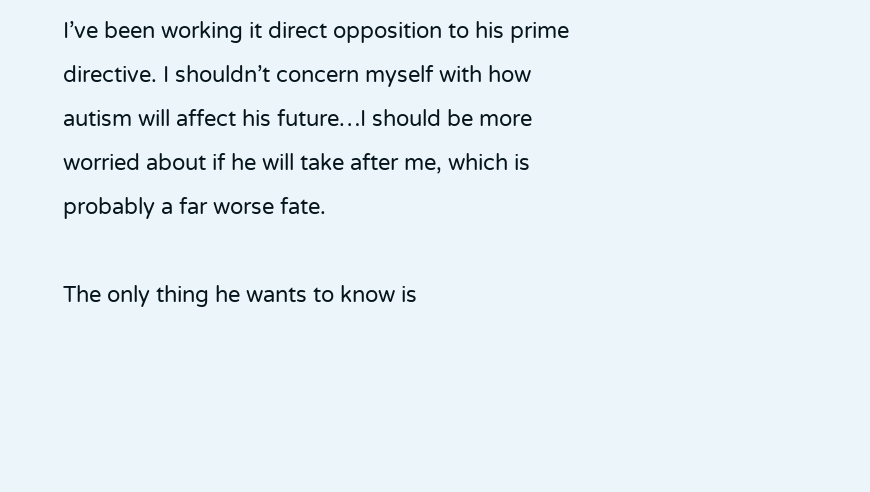I’ve been working it direct opposition to his prime directive. I shouldn’t concern myself with how autism will affect his future…I should be more worried about if he will take after me, which is probably a far worse fate.

The only thing he wants to know is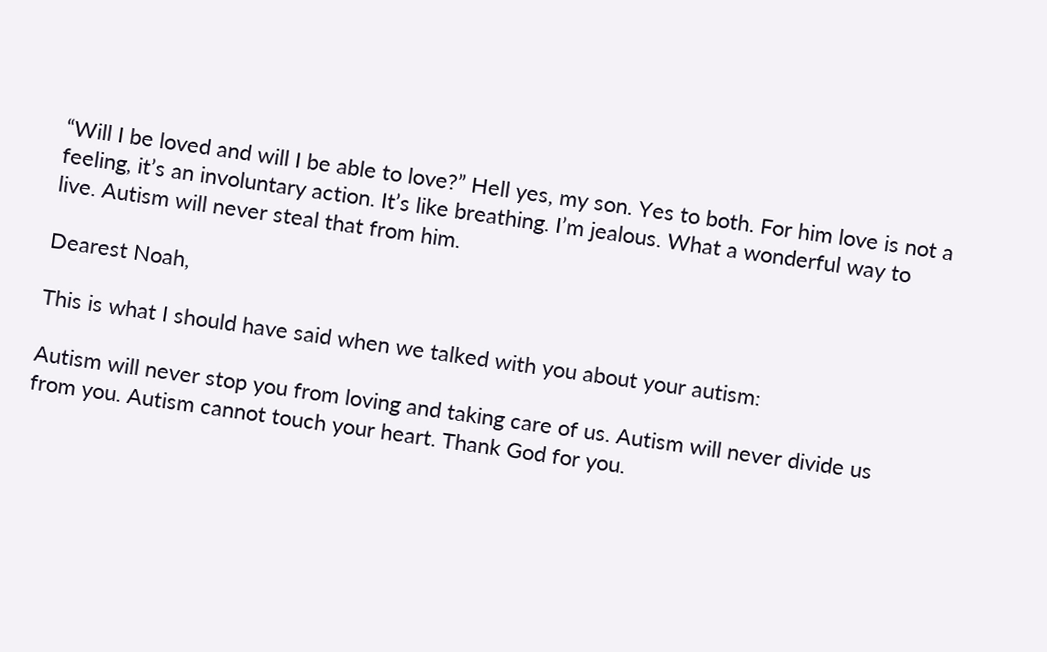“Will I be loved and will I be able to love?” Hell yes, my son. Yes to both. For him love is not a feeling, it’s an involuntary action. It’s like breathing. I’m jealous. What a wonderful way to live. Autism will never steal that from him.

Dearest Noah,

This is what I should have said when we talked with you about your autism:

Autism will never stop you from loving and taking care of us. Autism will never divide us from you. Autism cannot touch your heart. Thank God for you.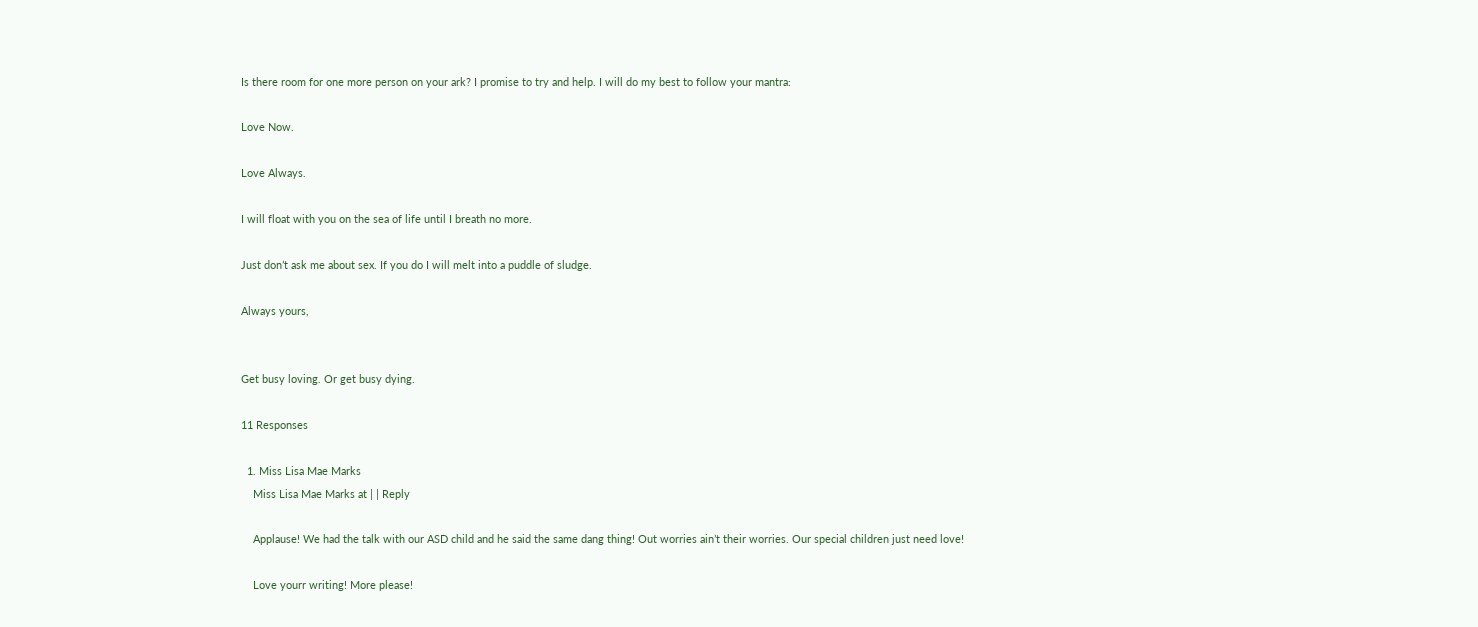Is there room for one more person on your ark? I promise to try and help. I will do my best to follow your mantra:

Love Now.

Love Always.

I will float with you on the sea of life until I breath no more.

Just don’t ask me about sex. If you do I will melt into a puddle of sludge.

Always yours,


Get busy loving. Or get busy dying.

11 Responses

  1. Miss Lisa Mae Marks
    Miss Lisa Mae Marks at | | Reply

    Applause! We had the talk with our ASD child and he said the same dang thing! Out worries ain’t their worries. Our special children just need love!

    Love yourr writing! More please!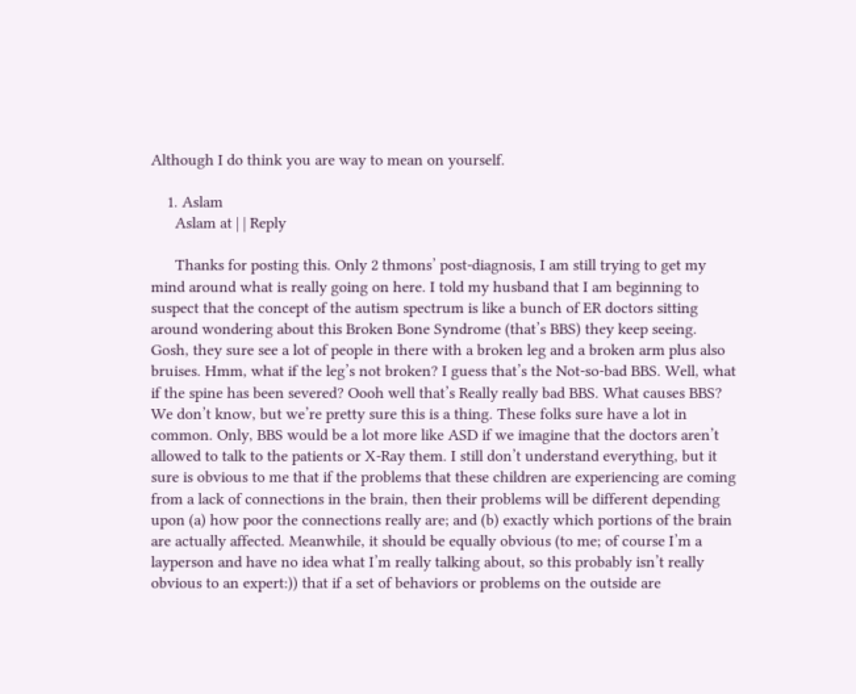Although I do think you are way to mean on yourself.

    1. Aslam
      Aslam at | | Reply

      Thanks for posting this. Only 2 thmons’ post-diagnosis, I am still trying to get my mind around what is really going on here. I told my husband that I am beginning to suspect that the concept of the autism spectrum is like a bunch of ER doctors sitting around wondering about this Broken Bone Syndrome (that’s BBS) they keep seeing. Gosh, they sure see a lot of people in there with a broken leg and a broken arm plus also bruises. Hmm, what if the leg’s not broken? I guess that’s the Not-so-bad BBS. Well, what if the spine has been severed? Oooh well that’s Really really bad BBS. What causes BBS? We don’t know, but we’re pretty sure this is a thing. These folks sure have a lot in common. Only, BBS would be a lot more like ASD if we imagine that the doctors aren’t allowed to talk to the patients or X-Ray them. I still don’t understand everything, but it sure is obvious to me that if the problems that these children are experiencing are coming from a lack of connections in the brain, then their problems will be different depending upon (a) how poor the connections really are; and (b) exactly which portions of the brain are actually affected. Meanwhile, it should be equally obvious (to me; of course I’m a layperson and have no idea what I’m really talking about, so this probably isn’t really obvious to an expert:)) that if a set of behaviors or problems on the outside are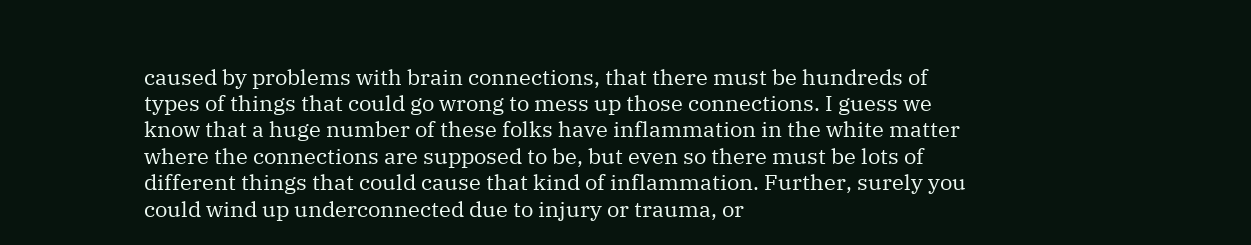caused by problems with brain connections, that there must be hundreds of types of things that could go wrong to mess up those connections. I guess we know that a huge number of these folks have inflammation in the white matter where the connections are supposed to be, but even so there must be lots of different things that could cause that kind of inflammation. Further, surely you could wind up underconnected due to injury or trauma, or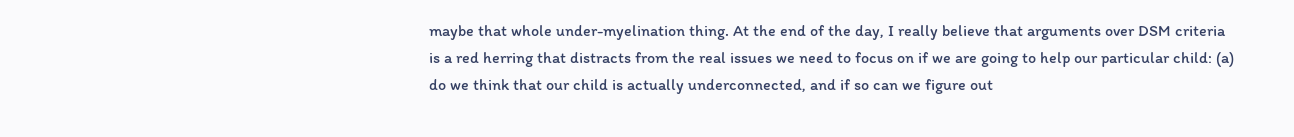maybe that whole under-myelination thing. At the end of the day, I really believe that arguments over DSM criteria is a red herring that distracts from the real issues we need to focus on if we are going to help our particular child: (a) do we think that our child is actually underconnected, and if so can we figure out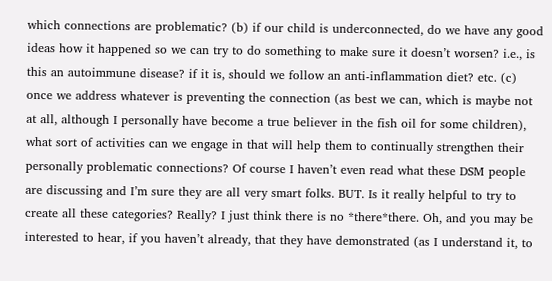which connections are problematic? (b) if our child is underconnected, do we have any good ideas how it happened so we can try to do something to make sure it doesn’t worsen? i.e., is this an autoimmune disease? if it is, should we follow an anti-inflammation diet? etc. (c) once we address whatever is preventing the connection (as best we can, which is maybe not at all, although I personally have become a true believer in the fish oil for some children), what sort of activities can we engage in that will help them to continually strengthen their personally problematic connections? Of course I haven’t even read what these DSM people are discussing and I’m sure they are all very smart folks. BUT. Is it really helpful to try to create all these categories? Really? I just think there is no *there*there. Oh, and you may be interested to hear, if you haven’t already, that they have demonstrated (as I understand it, to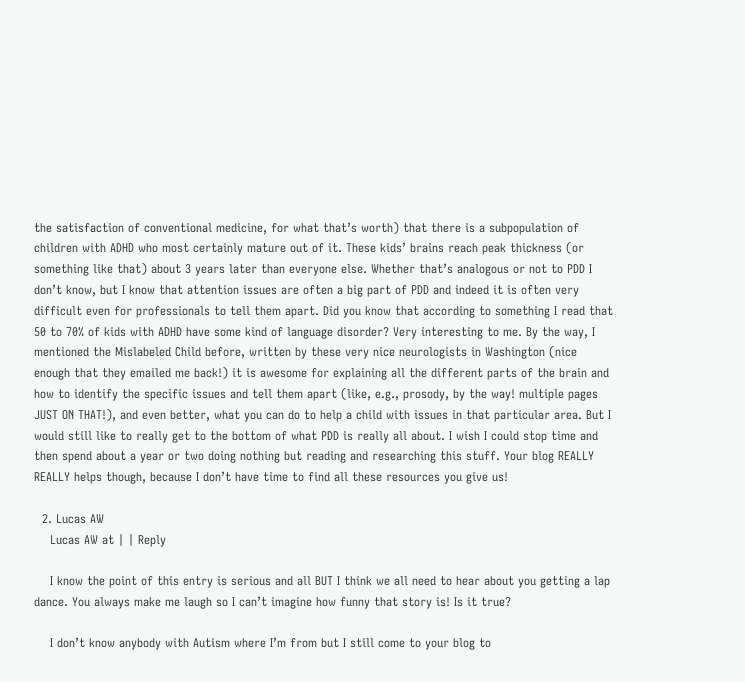the satisfaction of conventional medicine, for what that’s worth) that there is a subpopulation of children with ADHD who most certainly mature out of it. These kids’ brains reach peak thickness (or something like that) about 3 years later than everyone else. Whether that’s analogous or not to PDD I don’t know, but I know that attention issues are often a big part of PDD and indeed it is often very difficult even for professionals to tell them apart. Did you know that according to something I read that 50 to 70% of kids with ADHD have some kind of language disorder? Very interesting to me. By the way, I mentioned the Mislabeled Child before, written by these very nice neurologists in Washington (nice enough that they emailed me back!) it is awesome for explaining all the different parts of the brain and how to identify the specific issues and tell them apart (like, e.g., prosody, by the way! multiple pages JUST ON THAT!), and even better, what you can do to help a child with issues in that particular area. But I would still like to really get to the bottom of what PDD is really all about. I wish I could stop time and then spend about a year or two doing nothing but reading and researching this stuff. Your blog REALLY REALLY helps though, because I don’t have time to find all these resources you give us!

  2. Lucas AW
    Lucas AW at | | Reply

    I know the point of this entry is serious and all BUT I think we all need to hear about you getting a lap dance. You always make me laugh so I can’t imagine how funny that story is! Is it true?

    I don’t know anybody with Autism where I’m from but I still come to your blog to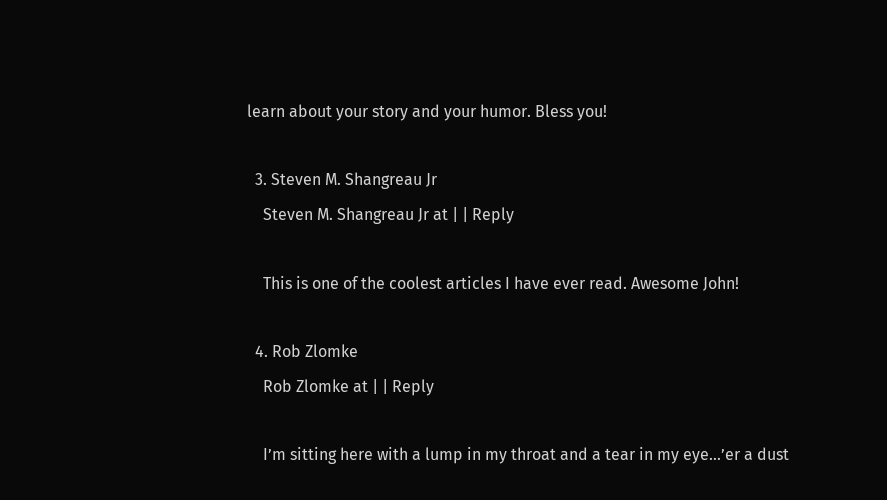learn about your story and your humor. Bless you!

  3. Steven M. Shangreau Jr
    Steven M. Shangreau Jr at | | Reply

    This is one of the coolest articles I have ever read. Awesome John!

  4. Rob Zlomke
    Rob Zlomke at | | Reply

    I’m sitting here with a lump in my throat and a tear in my eye…’er a dust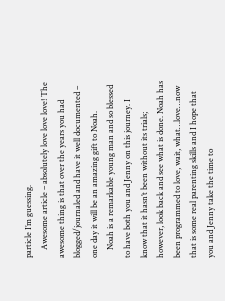particle I’m guessing.
    Awesome article – absolutely love love love! The awesome thing is that over the years you had blogged/journaled and have it well documented – one day it will be an amazing gift to Noah.
    Noah is a remarkable young man and so blessed to have both you and Jenny on this journey. I know that it hasn’t been without its trials; however, look back and see what is done. Noah has been programmed to love, wait, what…love…now that is some real parenting skills and I hope that you and Jenny take the time to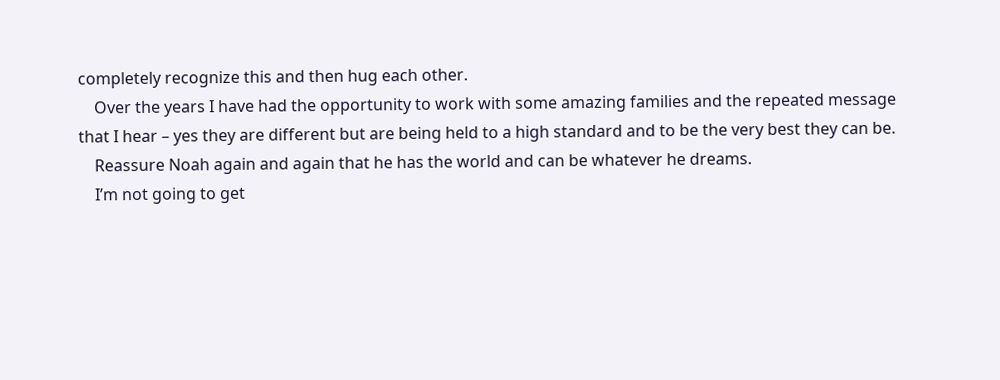completely recognize this and then hug each other.
    Over the years I have had the opportunity to work with some amazing families and the repeated message that I hear – yes they are different but are being held to a high standard and to be the very best they can be.
    Reassure Noah again and again that he has the world and can be whatever he dreams.
    I’m not going to get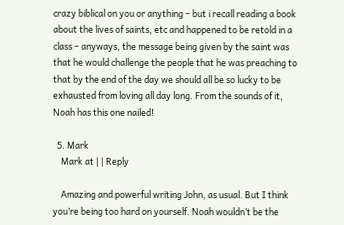crazy biblical on you or anything – but i recall reading a book about the lives of saints, etc and happened to be retold in a class – anyways, the message being given by the saint was that he would challenge the people that he was preaching to that by the end of the day we should all be so lucky to be exhausted from loving all day long. From the sounds of it, Noah has this one nailed!

  5. Mark
    Mark at | | Reply

    Amazing and powerful writing John, as usual. But I think you’re being too hard on yourself. Noah wouldn’t be the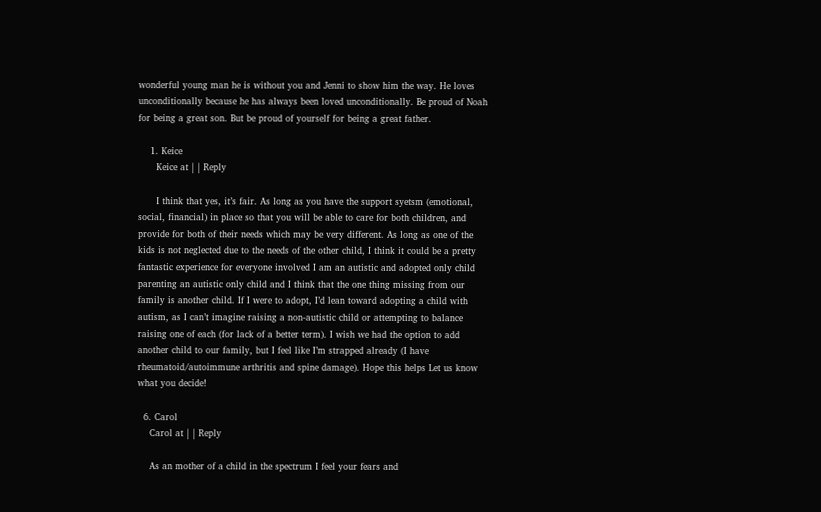wonderful young man he is without you and Jenni to show him the way. He loves unconditionally because he has always been loved unconditionally. Be proud of Noah for being a great son. But be proud of yourself for being a great father.

    1. Keice
      Keice at | | Reply

      I think that yes, it’s fair. As long as you have the support syetsm (emotional, social, financial) in place so that you will be able to care for both children, and provide for both of their needs which may be very different. As long as one of the kids is not neglected due to the needs of the other child, I think it could be a pretty fantastic experience for everyone involved I am an autistic and adopted only child parenting an autistic only child and I think that the one thing missing from our family is another child. If I were to adopt, I’d lean toward adopting a child with autism, as I can’t imagine raising a non-autistic child or attempting to balance raising one of each (for lack of a better term). I wish we had the option to add another child to our family, but I feel like I’m strapped already (I have rheumatoid/autoimmune arthritis and spine damage). Hope this helps Let us know what you decide!

  6. Carol
    Carol at | | Reply

    As an mother of a child in the spectrum I feel your fears and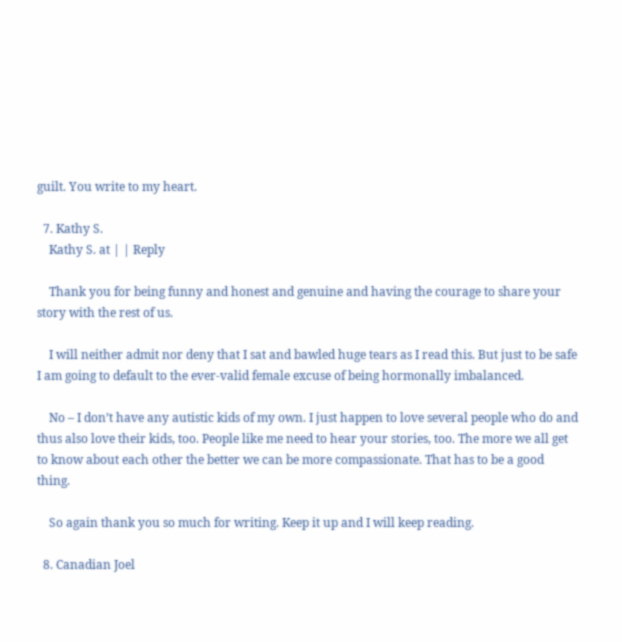guilt. You write to my heart.

  7. Kathy S.
    Kathy S. at | | Reply

    Thank you for being funny and honest and genuine and having the courage to share your story with the rest of us.

    I will neither admit nor deny that I sat and bawled huge tears as I read this. But just to be safe I am going to default to the ever-valid female excuse of being hormonally imbalanced.

    No – I don’t have any autistic kids of my own. I just happen to love several people who do and thus also love their kids, too. People like me need to hear your stories, too. The more we all get to know about each other the better we can be more compassionate. That has to be a good thing.

    So again thank you so much for writing. Keep it up and I will keep reading.

  8. Canadian Joel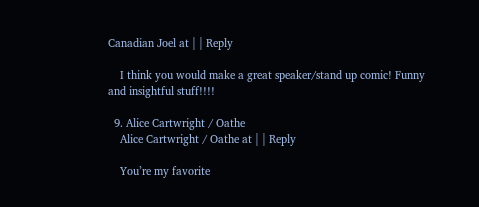Canadian Joel at | | Reply

    I think you would make a great speaker/stand up comic! Funny and insightful stuff!!!!

  9. Alice Cartwright / Oathe
    Alice Cartwright / Oathe at | | Reply

    You’re my favorite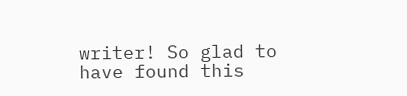writer! So glad to have found this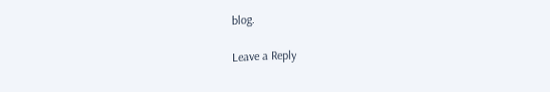blog.

Leave a Reply